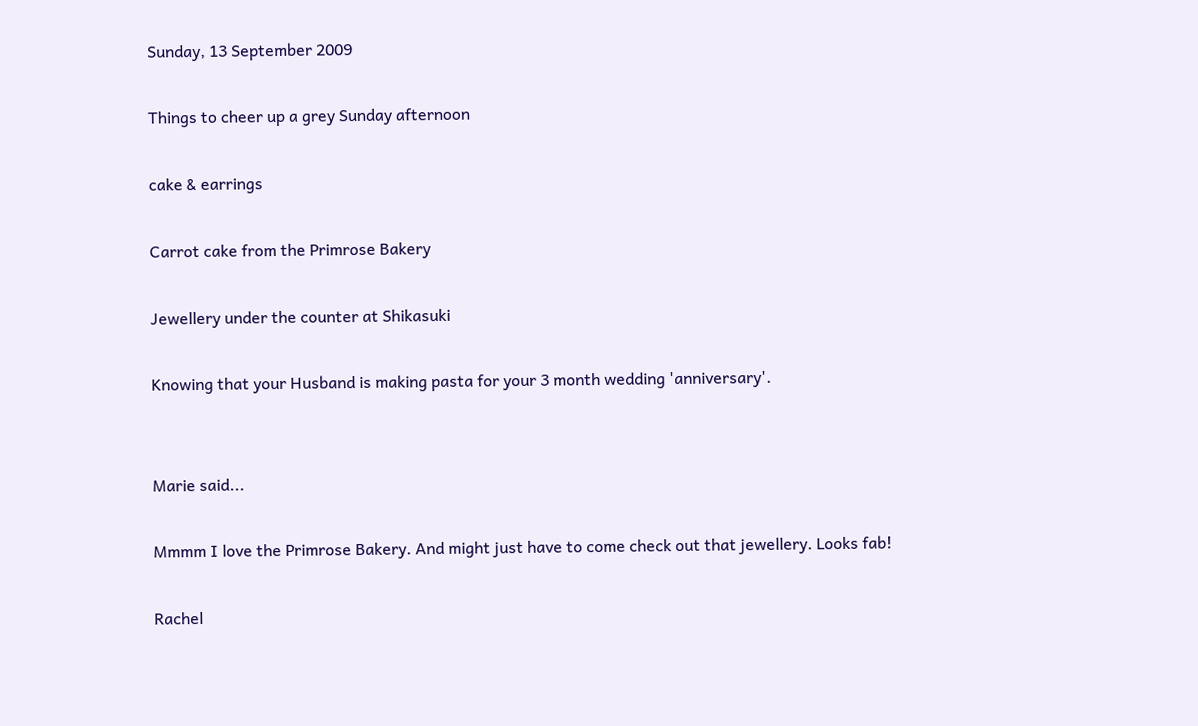Sunday, 13 September 2009

Things to cheer up a grey Sunday afternoon

cake & earrings

Carrot cake from the Primrose Bakery

Jewellery under the counter at Shikasuki

Knowing that your Husband is making pasta for your 3 month wedding 'anniversary'.


Marie said...

Mmmm I love the Primrose Bakery. And might just have to come check out that jewellery. Looks fab!

Rachel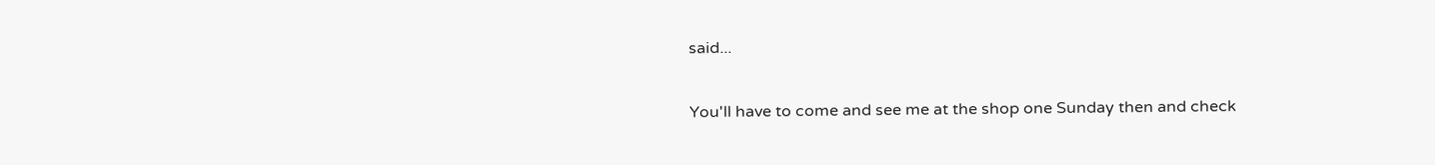said...

You'll have to come and see me at the shop one Sunday then and check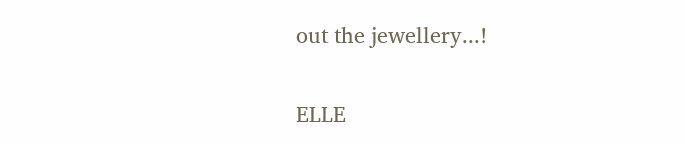out the jewellery...!

ELLE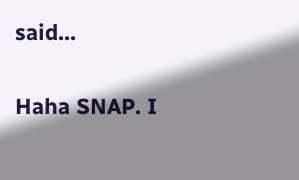said...

Haha SNAP. I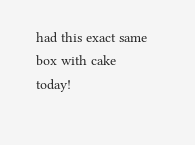had this exact same box with cake today!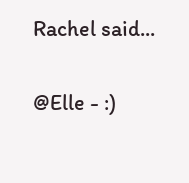Rachel said...

@Elle - :)